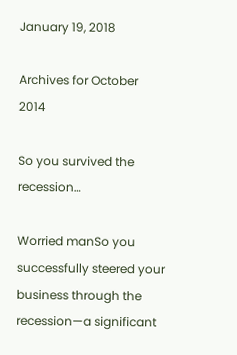January 19, 2018

Archives for October 2014

So you survived the recession…

Worried manSo you successfully steered your business through the recession—a significant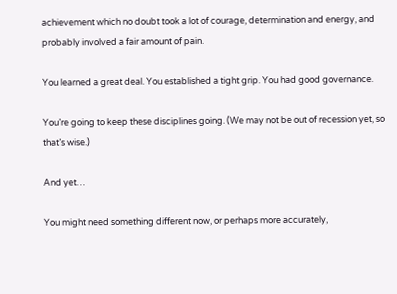achievement which no doubt took a lot of courage, determination and energy, and probably involved a fair amount of pain.

You learned a great deal. You established a tight grip. You had good governance.

You’re going to keep these disciplines going. (We may not be out of recession yet, so that’s wise.)

And yet…

You might need something different now, or perhaps more accurately,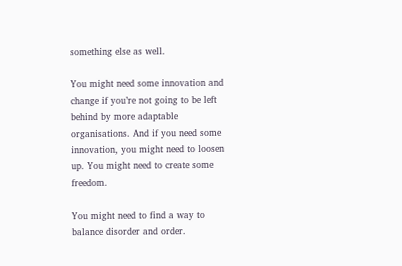something else as well.

You might need some innovation and change if you’re not going to be left behind by more adaptable organisations. And if you need some innovation, you might need to loosen up. You might need to create some freedom.

You might need to find a way to balance disorder and order.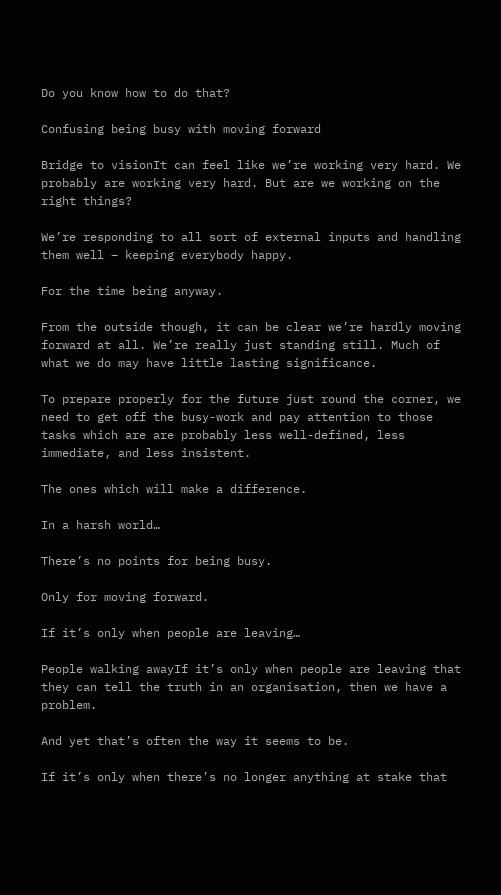Do you know how to do that?

Confusing being busy with moving forward

Bridge to visionIt can feel like we’re working very hard. We probably are working very hard. But are we working on the right things?

We’re responding to all sort of external inputs and handling them well – keeping everybody happy.

For the time being anyway.

From the outside though, it can be clear we’re hardly moving forward at all. We’re really just standing still. Much of what we do may have little lasting significance.

To prepare properly for the future just round the corner, we need to get off the busy-work and pay attention to those tasks which are are probably less well-defined, less immediate, and less insistent.

The ones which will make a difference.

In a harsh world…

There’s no points for being busy.

Only for moving forward.

If it’s only when people are leaving…

People walking awayIf it’s only when people are leaving that they can tell the truth in an organisation, then we have a problem.

And yet that’s often the way it seems to be.

If it’s only when there’s no longer anything at stake that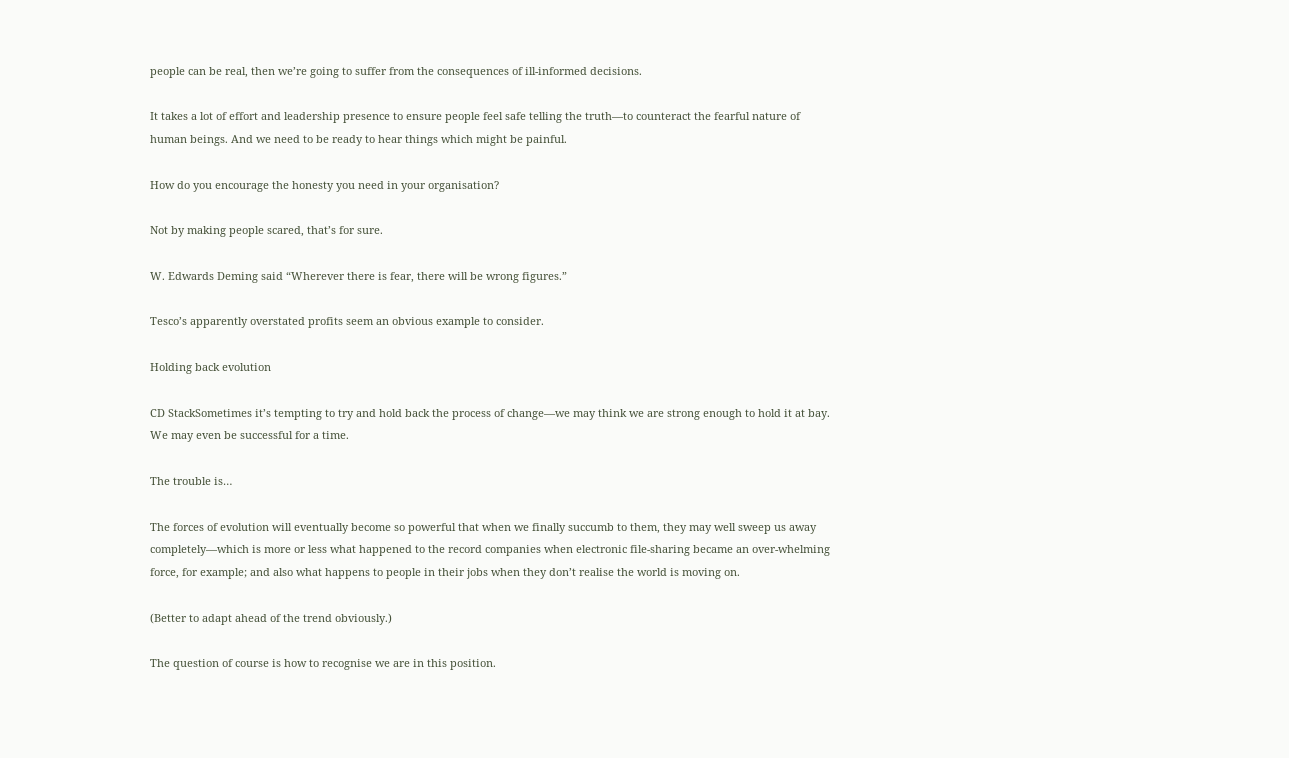people can be real, then we’re going to suffer from the consequences of ill-informed decisions.

It takes a lot of effort and leadership presence to ensure people feel safe telling the truth—to counteract the fearful nature of human beings. And we need to be ready to hear things which might be painful.

How do you encourage the honesty you need in your organisation?

Not by making people scared, that’s for sure.

W. Edwards Deming said “Wherever there is fear, there will be wrong figures.”

Tesco’s apparently overstated profits seem an obvious example to consider.

Holding back evolution

CD StackSometimes it’s tempting to try and hold back the process of change—we may think we are strong enough to hold it at bay. We may even be successful for a time.

The trouble is…

The forces of evolution will eventually become so powerful that when we finally succumb to them, they may well sweep us away completely—which is more or less what happened to the record companies when electronic file-sharing became an over-whelming force, for example; and also what happens to people in their jobs when they don’t realise the world is moving on.

(Better to adapt ahead of the trend obviously.)

The question of course is how to recognise we are in this position.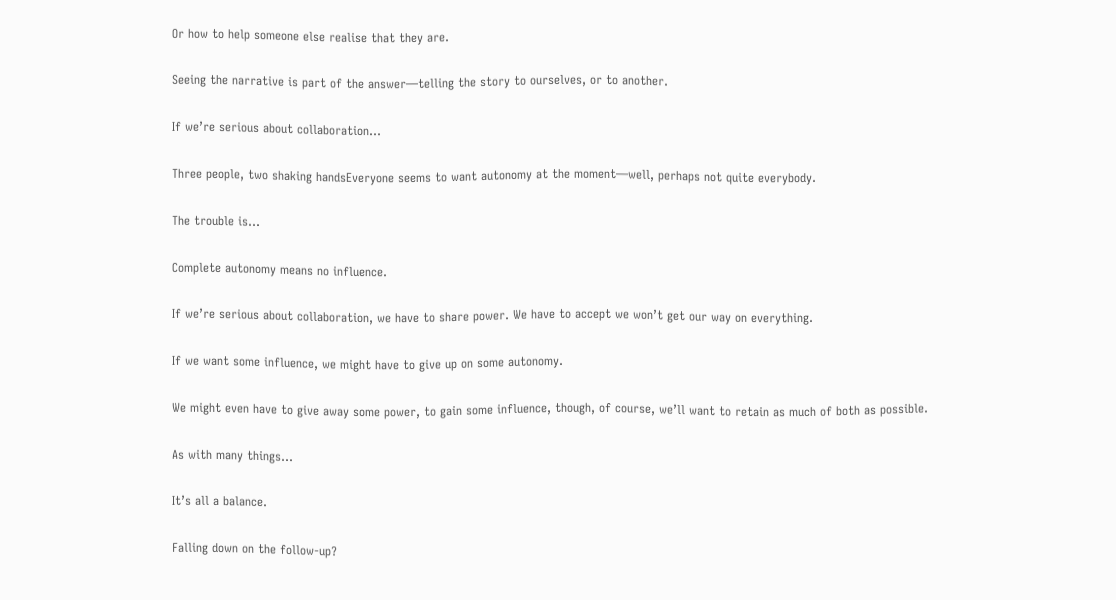Or how to help someone else realise that they are.

Seeing the narrative is part of the answer—telling the story to ourselves, or to another.

If we’re serious about collaboration…

Three people, two shaking handsEveryone seems to want autonomy at the moment—well, perhaps not quite everybody.

The trouble is…

Complete autonomy means no influence.

If we’re serious about collaboration, we have to share power. We have to accept we won’t get our way on everything.

If we want some influence, we might have to give up on some autonomy.

We might even have to give away some power, to gain some influence, though, of course, we’ll want to retain as much of both as possible.

As with many things…

It’s all a balance.

Falling down on the follow-up?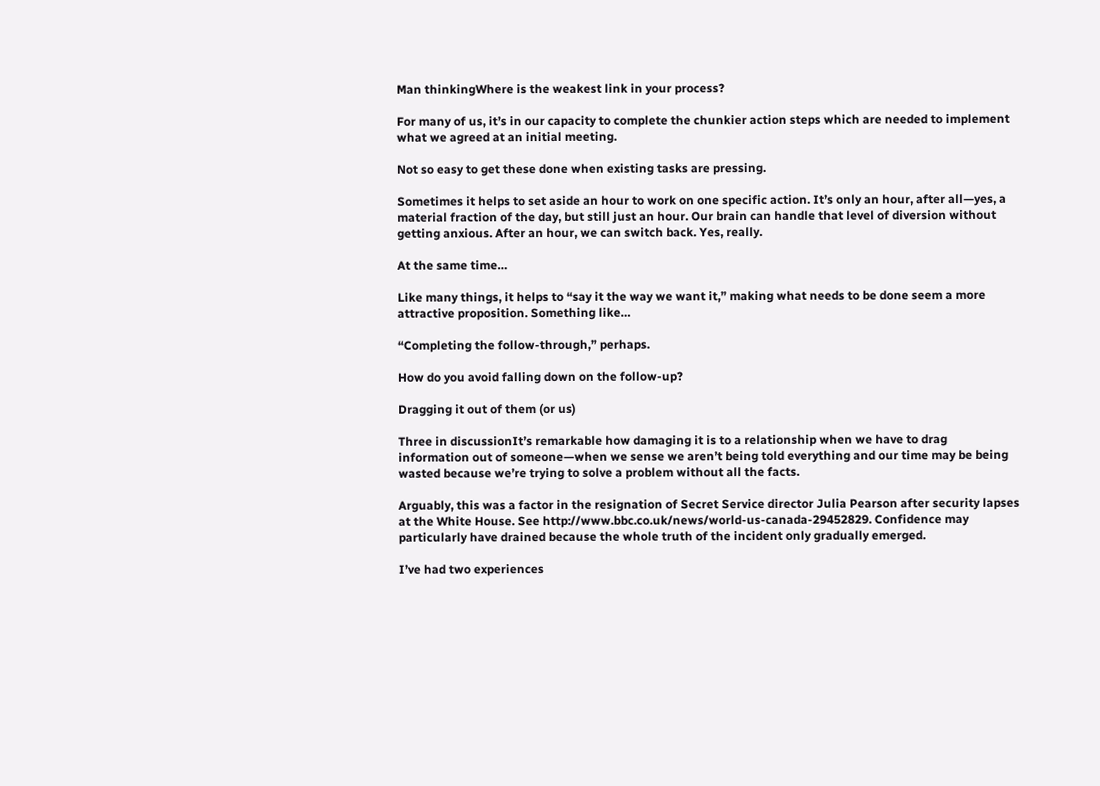Man thinkingWhere is the weakest link in your process?

For many of us, it’s in our capacity to complete the chunkier action steps which are needed to implement what we agreed at an initial meeting.

Not so easy to get these done when existing tasks are pressing.

Sometimes it helps to set aside an hour to work on one specific action. It’s only an hour, after all—yes, a material fraction of the day, but still just an hour. Our brain can handle that level of diversion without getting anxious. After an hour, we can switch back. Yes, really.

At the same time…

Like many things, it helps to “say it the way we want it,” making what needs to be done seem a more attractive proposition. Something like…

“Completing the follow-through,” perhaps.

How do you avoid falling down on the follow-up?

Dragging it out of them (or us)

Three in discussionIt’s remarkable how damaging it is to a relationship when we have to drag information out of someone—when we sense we aren’t being told everything and our time may be being wasted because we’re trying to solve a problem without all the facts.

Arguably, this was a factor in the resignation of Secret Service director Julia Pearson after security lapses at the White House. See http://www.bbc.co.uk/news/world-us-canada-29452829. Confidence may particularly have drained because the whole truth of the incident only gradually emerged.

I’ve had two experiences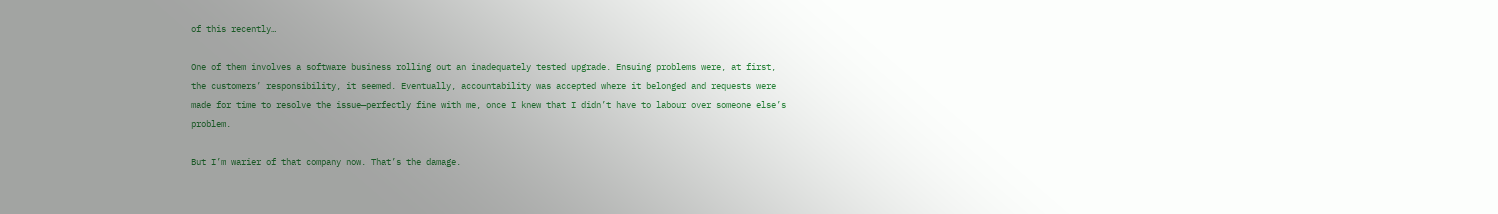of this recently…

One of them involves a software business rolling out an inadequately tested upgrade. Ensuing problems were, at first, the customers’ responsibility, it seemed. Eventually, accountability was accepted where it belonged and requests were made for time to resolve the issue—perfectly fine with me, once I knew that I didn’t have to labour over someone else’s problem.

But I’m warier of that company now. That’s the damage.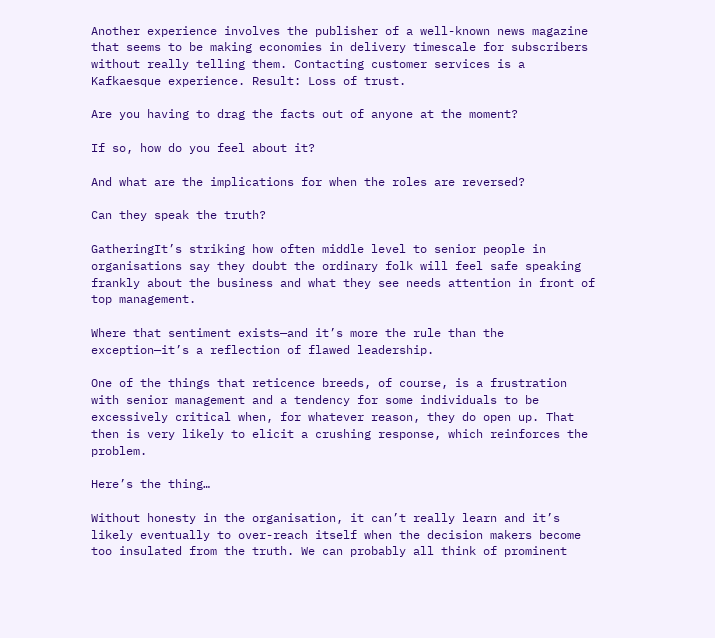Another experience involves the publisher of a well-known news magazine that seems to be making economies in delivery timescale for subscribers without really telling them. Contacting customer services is a Kafkaesque experience. Result: Loss of trust.

Are you having to drag the facts out of anyone at the moment?

If so, how do you feel about it?

And what are the implications for when the roles are reversed?

Can they speak the truth?

GatheringIt’s striking how often middle level to senior people in organisations say they doubt the ordinary folk will feel safe speaking frankly about the business and what they see needs attention in front of top management.

Where that sentiment exists—and it’s more the rule than the exception—it’s a reflection of flawed leadership.

One of the things that reticence breeds, of course, is a frustration with senior management and a tendency for some individuals to be excessively critical when, for whatever reason, they do open up. That then is very likely to elicit a crushing response, which reinforces the problem.

Here’s the thing…

Without honesty in the organisation, it can’t really learn and it’s likely eventually to over-reach itself when the decision makers become too insulated from the truth. We can probably all think of prominent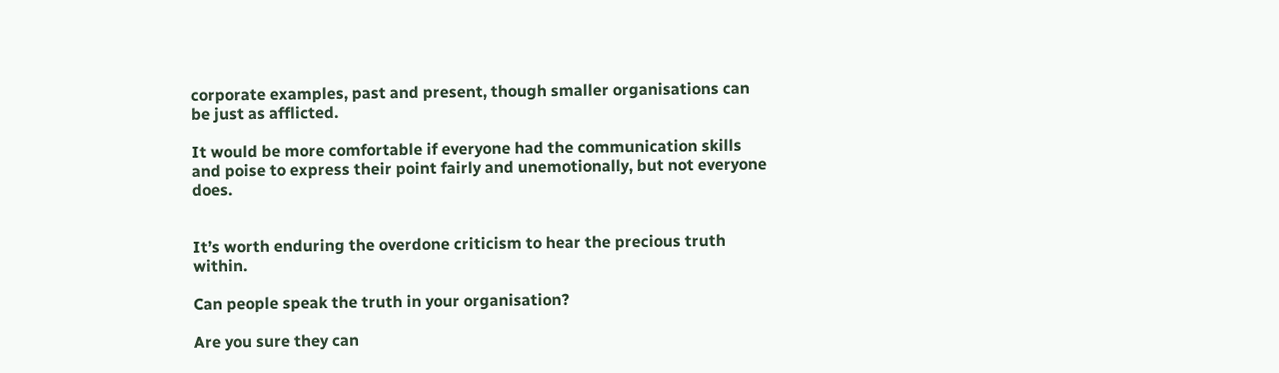corporate examples, past and present, though smaller organisations can be just as afflicted.

It would be more comfortable if everyone had the communication skills and poise to express their point fairly and unemotionally, but not everyone does.


It’s worth enduring the overdone criticism to hear the precious truth within.

Can people speak the truth in your organisation?

Are you sure they can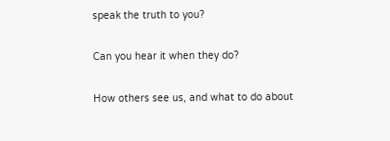speak the truth to you?

Can you hear it when they do?

How others see us, and what to do about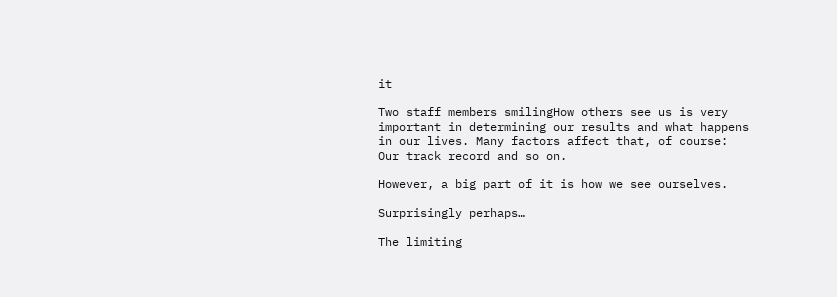it

Two staff members smilingHow others see us is very important in determining our results and what happens in our lives. Many factors affect that, of course: Our track record and so on.

However, a big part of it is how we see ourselves.

Surprisingly perhaps…

The limiting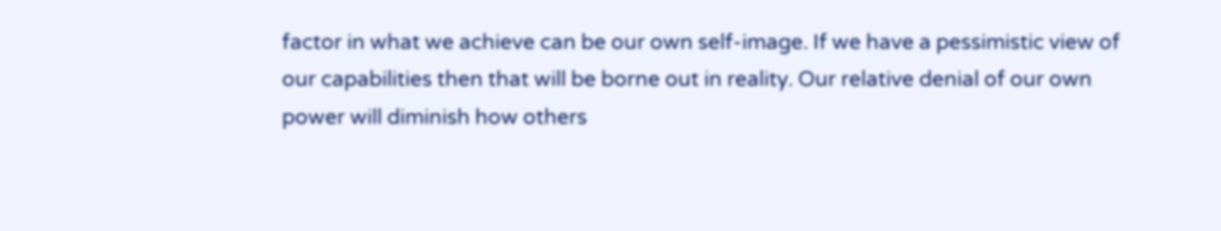factor in what we achieve can be our own self-image. If we have a pessimistic view of our capabilities then that will be borne out in reality. Our relative denial of our own power will diminish how others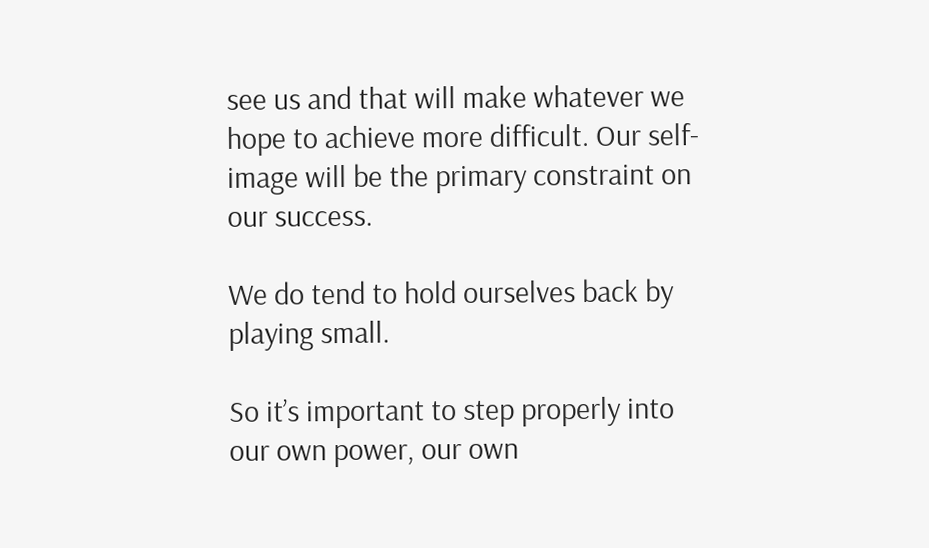see us and that will make whatever we hope to achieve more difficult. Our self-image will be the primary constraint on our success.

We do tend to hold ourselves back by playing small.

So it’s important to step properly into our own power, our own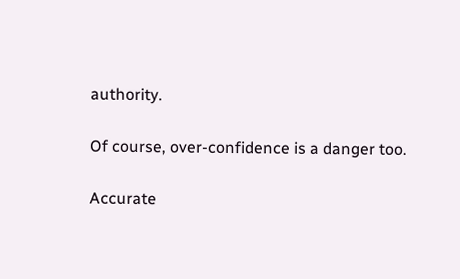authority.

Of course, over-confidence is a danger too.

Accurate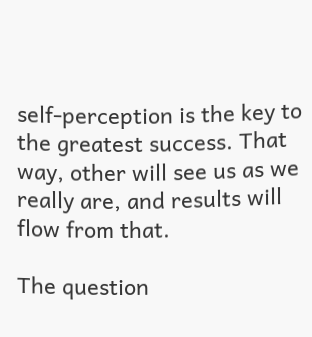self-perception is the key to the greatest success. That way, other will see us as we really are, and results will flow from that.

The question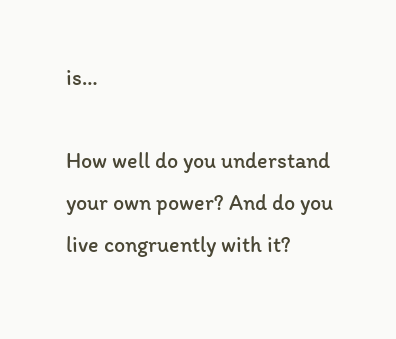is…

How well do you understand your own power? And do you live congruently with it?